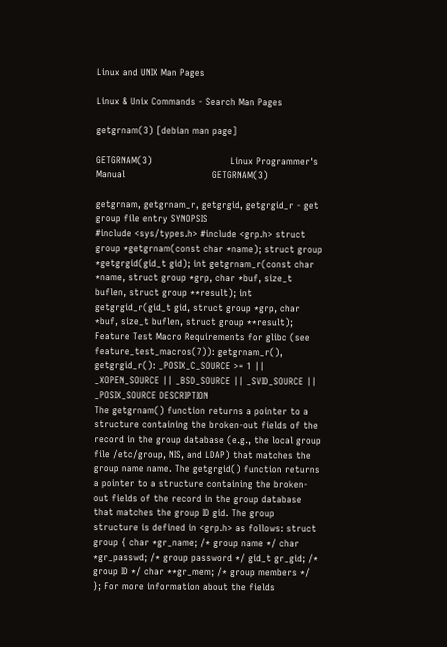Linux and UNIX Man Pages

Linux & Unix Commands - Search Man Pages

getgrnam(3) [debian man page]

GETGRNAM(3)                          Linux Programmer's Manual                             GETGRNAM(3)

getgrnam, getgrnam_r, getgrgid, getgrgid_r - get group file entry SYNOPSIS
#include <sys/types.h> #include <grp.h> struct group *getgrnam(const char *name); struct group *getgrgid(gid_t gid); int getgrnam_r(const char *name, struct group *grp, char *buf, size_t buflen, struct group **result); int getgrgid_r(gid_t gid, struct group *grp, char *buf, size_t buflen, struct group **result); Feature Test Macro Requirements for glibc (see feature_test_macros(7)): getgrnam_r(), getgrgid_r(): _POSIX_C_SOURCE >= 1 || _XOPEN_SOURCE || _BSD_SOURCE || _SVID_SOURCE || _POSIX_SOURCE DESCRIPTION
The getgrnam() function returns a pointer to a structure containing the broken-out fields of the record in the group database (e.g., the local group file /etc/group, NIS, and LDAP) that matches the group name name. The getgrgid() function returns a pointer to a structure containing the broken-out fields of the record in the group database that matches the group ID gid. The group structure is defined in <grp.h> as follows: struct group { char *gr_name; /* group name */ char *gr_passwd; /* group password */ gid_t gr_gid; /* group ID */ char **gr_mem; /* group members */ }; For more information about the fields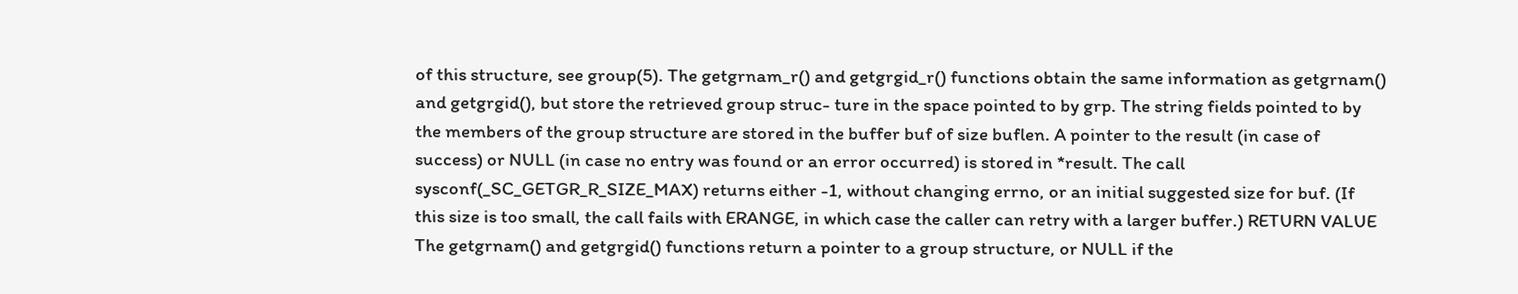of this structure, see group(5). The getgrnam_r() and getgrgid_r() functions obtain the same information as getgrnam() and getgrgid(), but store the retrieved group struc- ture in the space pointed to by grp. The string fields pointed to by the members of the group structure are stored in the buffer buf of size buflen. A pointer to the result (in case of success) or NULL (in case no entry was found or an error occurred) is stored in *result. The call sysconf(_SC_GETGR_R_SIZE_MAX) returns either -1, without changing errno, or an initial suggested size for buf. (If this size is too small, the call fails with ERANGE, in which case the caller can retry with a larger buffer.) RETURN VALUE
The getgrnam() and getgrgid() functions return a pointer to a group structure, or NULL if the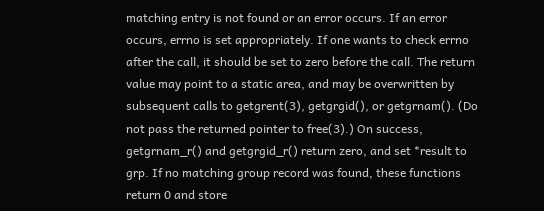matching entry is not found or an error occurs. If an error occurs, errno is set appropriately. If one wants to check errno after the call, it should be set to zero before the call. The return value may point to a static area, and may be overwritten by subsequent calls to getgrent(3), getgrgid(), or getgrnam(). (Do not pass the returned pointer to free(3).) On success, getgrnam_r() and getgrgid_r() return zero, and set *result to grp. If no matching group record was found, these functions return 0 and store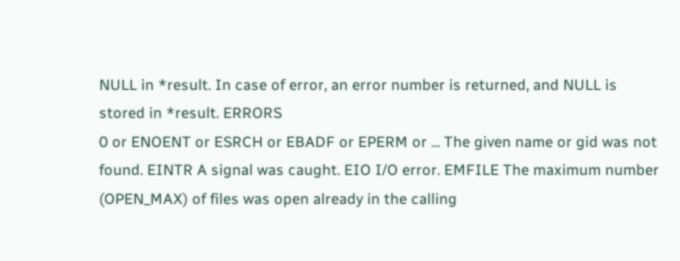NULL in *result. In case of error, an error number is returned, and NULL is stored in *result. ERRORS
0 or ENOENT or ESRCH or EBADF or EPERM or ... The given name or gid was not found. EINTR A signal was caught. EIO I/O error. EMFILE The maximum number (OPEN_MAX) of files was open already in the calling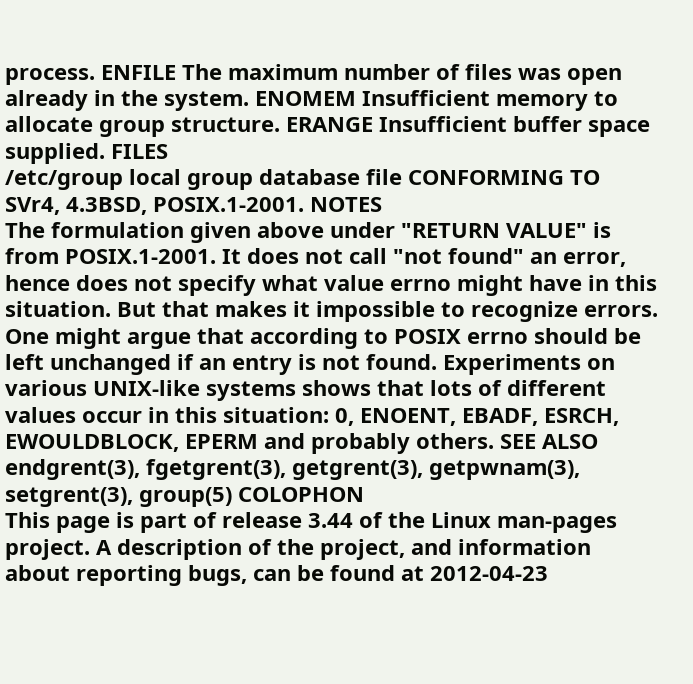process. ENFILE The maximum number of files was open already in the system. ENOMEM Insufficient memory to allocate group structure. ERANGE Insufficient buffer space supplied. FILES
/etc/group local group database file CONFORMING TO
SVr4, 4.3BSD, POSIX.1-2001. NOTES
The formulation given above under "RETURN VALUE" is from POSIX.1-2001. It does not call "not found" an error, hence does not specify what value errno might have in this situation. But that makes it impossible to recognize errors. One might argue that according to POSIX errno should be left unchanged if an entry is not found. Experiments on various UNIX-like systems shows that lots of different values occur in this situation: 0, ENOENT, EBADF, ESRCH, EWOULDBLOCK, EPERM and probably others. SEE ALSO
endgrent(3), fgetgrent(3), getgrent(3), getpwnam(3), setgrent(3), group(5) COLOPHON
This page is part of release 3.44 of the Linux man-pages project. A description of the project, and information about reporting bugs, can be found at 2012-04-23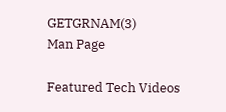GETGRNAM(3)
Man Page

Featured Tech Videos